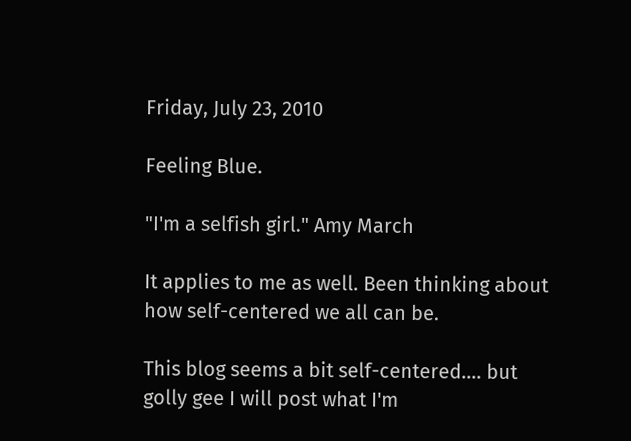Friday, July 23, 2010

Feeling Blue.

"I'm a selfish girl." Amy March

It applies to me as well. Been thinking about how self-centered we all can be.

This blog seems a bit self-centered.... but golly gee I will post what I'm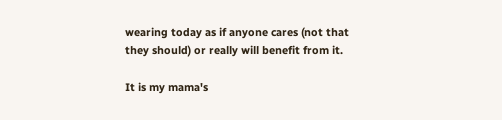wearing today as if anyone cares (not that they should) or really will benefit from it.

It is my mama's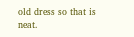old dress so that is neat.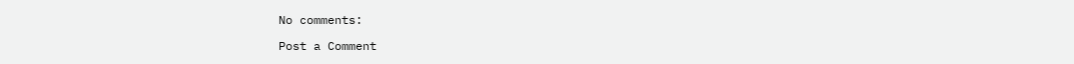No comments:

Post a Comment